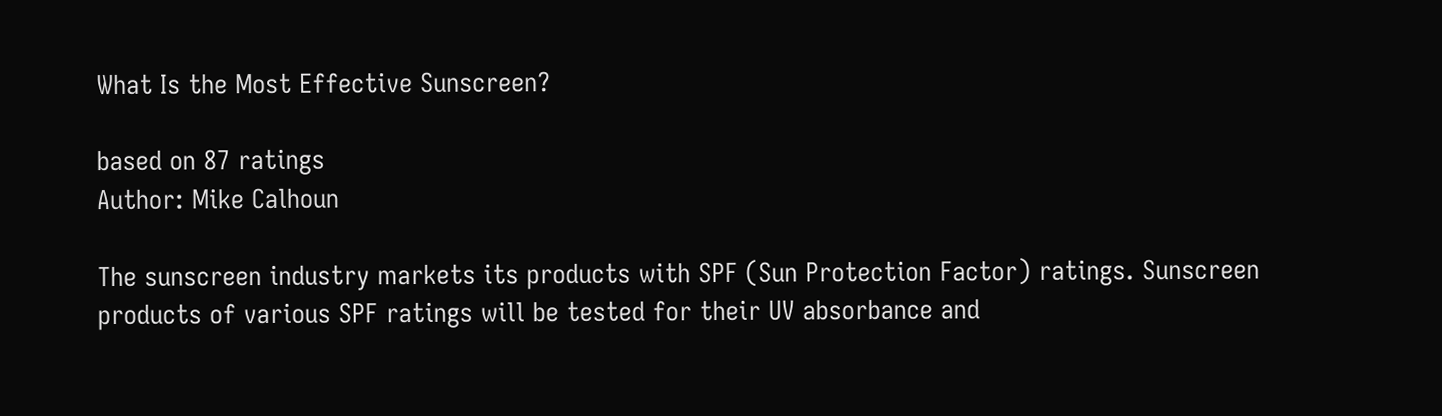What Is the Most Effective Sunscreen?

based on 87 ratings
Author: Mike Calhoun

The sunscreen industry markets its products with SPF (Sun Protection Factor) ratings. Sunscreen products of various SPF ratings will be tested for their UV absorbance and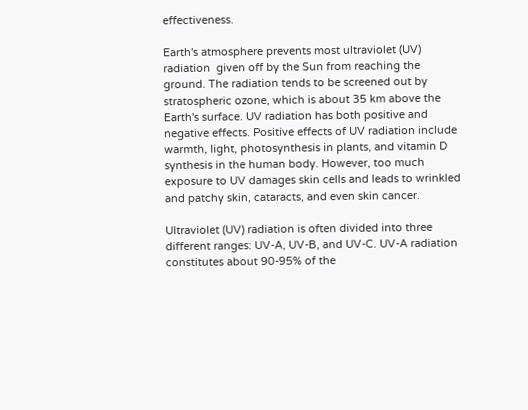effectiveness.

Earth's atmosphere prevents most ultraviolet (UV) radiation  given off by the Sun from reaching the ground. The radiation tends to be screened out by stratospheric ozone, which is about 35 km above the Earth's surface. UV radiation has both positive and negative effects. Positive effects of UV radiation include warmth, light, photosynthesis in plants, and vitamin D synthesis in the human body. However, too much exposure to UV damages skin cells and leads to wrinkled and patchy skin, cataracts, and even skin cancer.

Ultraviolet (UV) radiation is often divided into three different ranges: UV-A, UV-B, and UV-C. UV-A radiation constitutes about 90-95% of the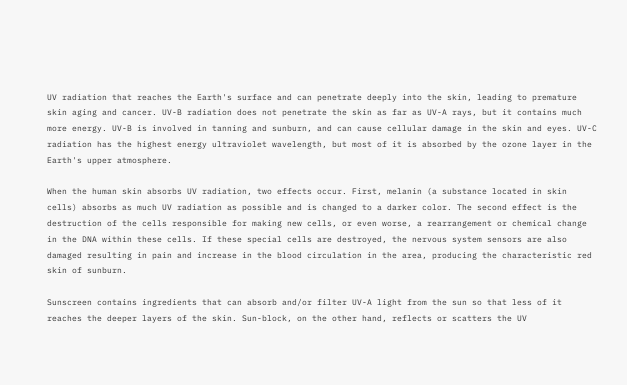UV radiation that reaches the Earth's surface and can penetrate deeply into the skin, leading to premature skin aging and cancer. UV-B radiation does not penetrate the skin as far as UV-A rays, but it contains much more energy. UV-B is involved in tanning and sunburn, and can cause cellular damage in the skin and eyes. UV-C radiation has the highest energy ultraviolet wavelength, but most of it is absorbed by the ozone layer in the Earth's upper atmosphere.

When the human skin absorbs UV radiation, two effects occur. First, melanin (a substance located in skin cells) absorbs as much UV radiation as possible and is changed to a darker color. The second effect is the destruction of the cells responsible for making new cells, or even worse, a rearrangement or chemical change in the DNA within these cells. If these special cells are destroyed, the nervous system sensors are also damaged resulting in pain and increase in the blood circulation in the area, producing the characteristic red skin of sunburn.

Sunscreen contains ingredients that can absorb and/or filter UV-A light from the sun so that less of it reaches the deeper layers of the skin. Sun-block, on the other hand, reflects or scatters the UV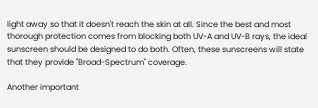light away so that it doesn't reach the skin at all. Since the best and most thorough protection comes from blocking both UV-A and UV-B rays, the ideal sunscreen should be designed to do both. Often, these sunscreens will state that they provide "Broad-Spectrum" coverage.

Another important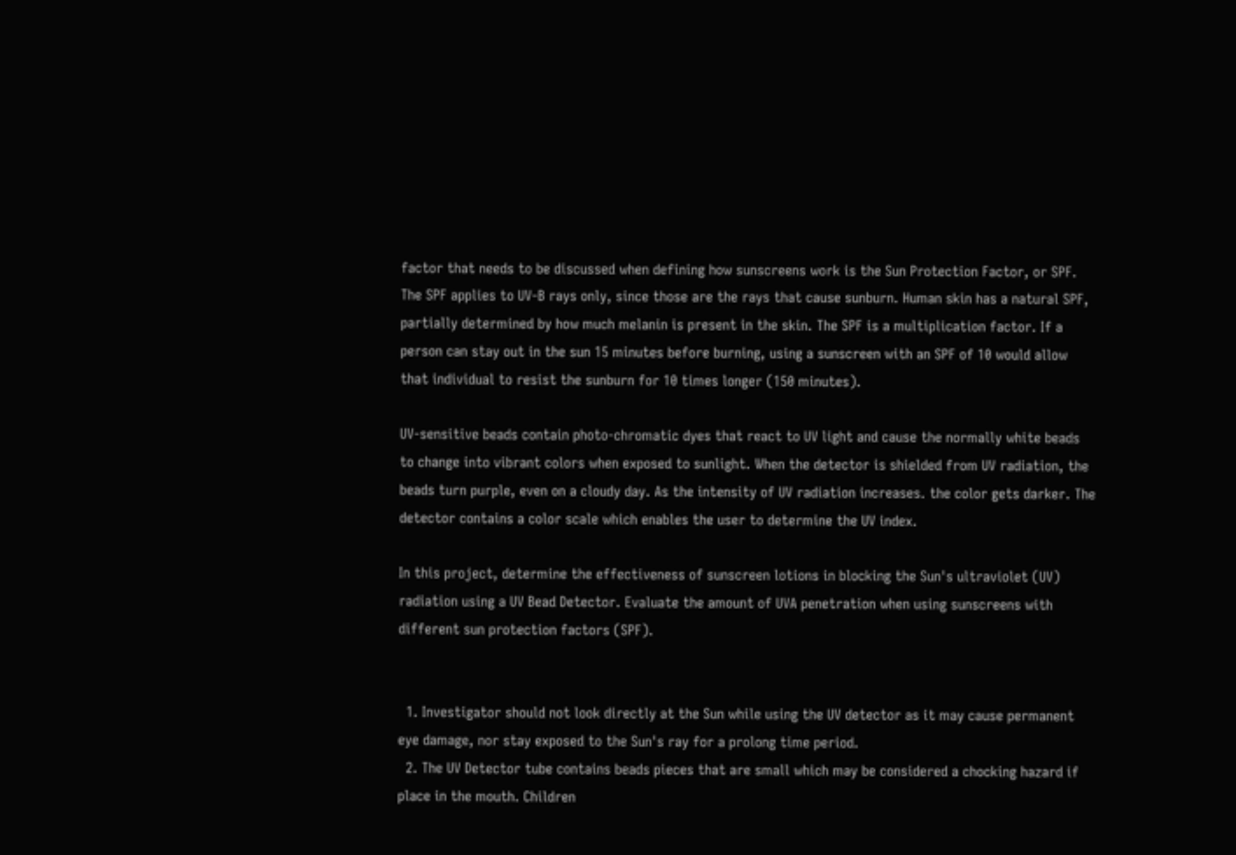factor that needs to be discussed when defining how sunscreens work is the Sun Protection Factor, or SPF. The SPF applies to UV-B rays only, since those are the rays that cause sunburn. Human skin has a natural SPF, partially determined by how much melanin is present in the skin. The SPF is a multiplication factor. If a person can stay out in the sun 15 minutes before burning, using a sunscreen with an SPF of 10 would allow that individual to resist the sunburn for 10 times longer (150 minutes).

UV-sensitive beads contain photo-chromatic dyes that react to UV light and cause the normally white beads to change into vibrant colors when exposed to sunlight. When the detector is shielded from UV radiation, the beads turn purple, even on a cloudy day. As the intensity of UV radiation increases. the color gets darker. The detector contains a color scale which enables the user to determine the UV index.

In this project, determine the effectiveness of sunscreen lotions in blocking the Sun's ultraviolet (UV) radiation using a UV Bead Detector. Evaluate the amount of UVA penetration when using sunscreens with different sun protection factors (SPF).


  1. Investigator should not look directly at the Sun while using the UV detector as it may cause permanent eye damage, nor stay exposed to the Sun's ray for a prolong time period.
  2. The UV Detector tube contains beads pieces that are small which may be considered a chocking hazard if place in the mouth. Children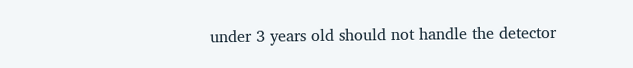under 3 years old should not handle the detector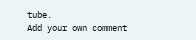tube.
Add your own comment